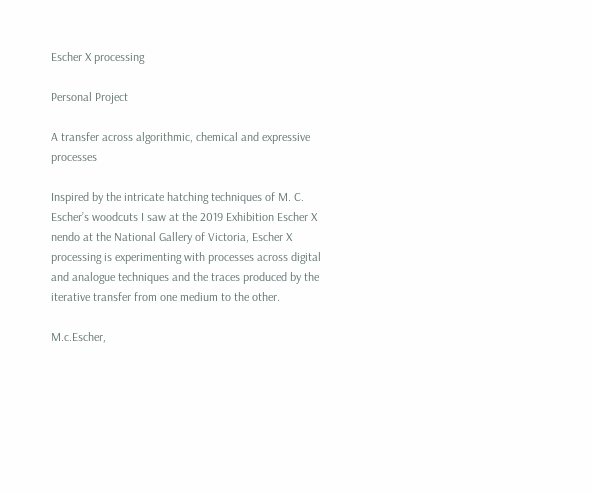Escher X processing

Personal Project

A transfer across algorithmic, chemical and expressive processes

Inspired by the intricate hatching techniques of M. C. Escher’s woodcuts I saw at the 2019 Exhibition Escher X nendo at the National Gallery of Victoria, Escher X processing is experimenting with processes across digital and analogue techniques and the traces produced by the iterative transfer from one medium to the other.

M.c.Escher,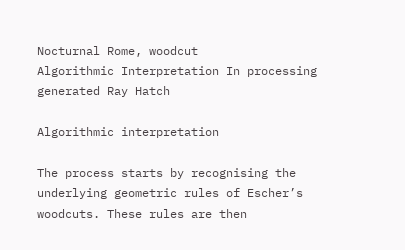Nocturnal Rome, woodcut
Algorithmic Interpretation In processing
generated Ray Hatch

Algorithmic interpretation

The process starts by recognising the underlying geometric rules of Escher’s woodcuts. These rules are then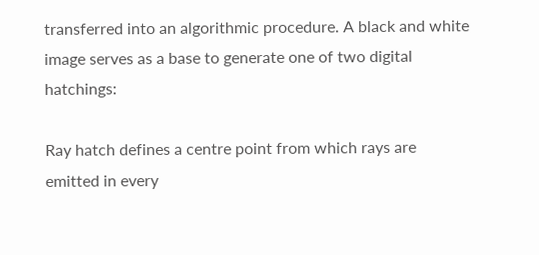transferred into an algorithmic procedure. A black and white image serves as a base to generate one of two digital hatchings:

Ray hatch defines a centre point from which rays are emitted in every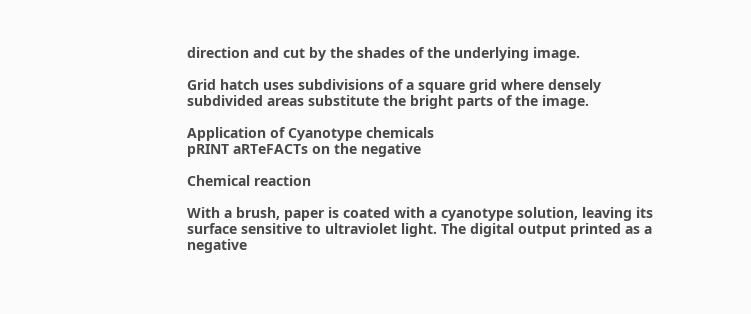direction and cut by the shades of the underlying image.

Grid hatch uses subdivisions of a square grid where densely subdivided areas substitute the bright parts of the image.

Application of Cyanotype chemicals
pRINT aRTeFACTs on the negative

Chemical reaction

With a brush, paper is coated with a cyanotype solution, leaving its surface sensitive to ultraviolet light. The digital output printed as a negative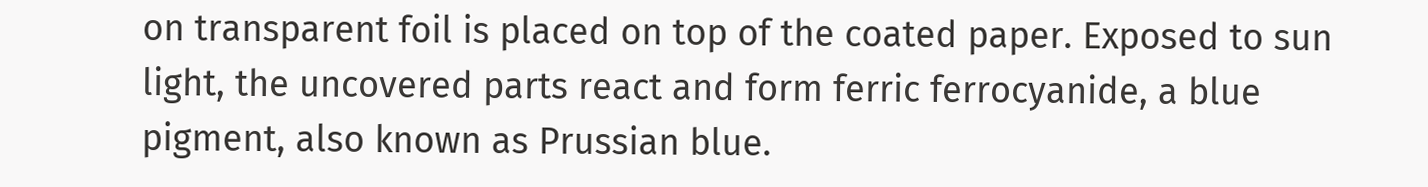on transparent foil is placed on top of the coated paper. Exposed to sun light, the uncovered parts react and form ferric ferrocyanide, a blue pigment, also known as Prussian blue.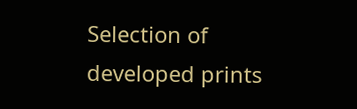Selection of developed prints